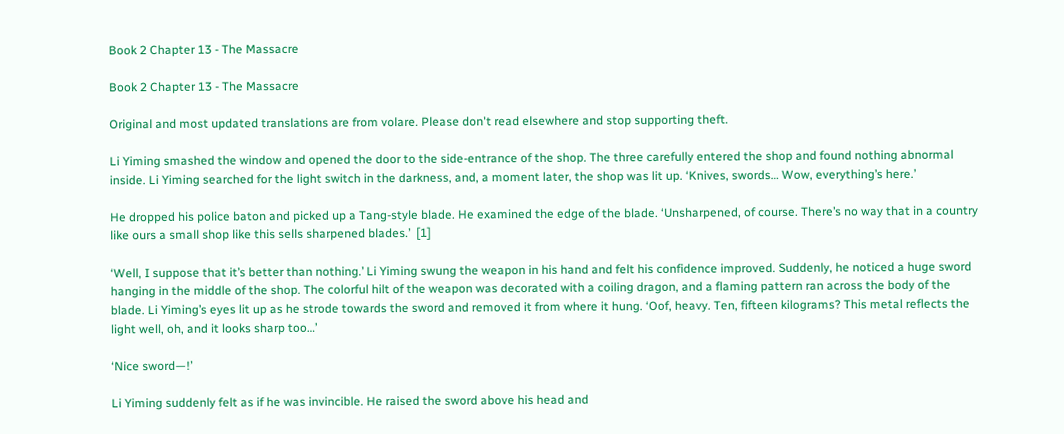Book 2 Chapter 13 - The Massacre

Book 2 Chapter 13 - The Massacre

Original and most updated translations are from volare. Please don't read elsewhere and stop supporting theft.

Li Yiming smashed the window and opened the door to the side-entrance of the shop. The three carefully entered the shop and found nothing abnormal inside. Li Yiming searched for the light switch in the darkness, and, a moment later, the shop was lit up. ‘Knives, swords… Wow, everything’s here.’

He dropped his police baton and picked up a Tang-style blade. He examined the edge of the blade. ‘Unsharpened, of course. There’s no way that in a country like ours a small shop like this sells sharpened blades.’  [1]

‘Well, I suppose that it’s better than nothing.’ Li Yiming swung the weapon in his hand and felt his confidence improved. Suddenly, he noticed a huge sword hanging in the middle of the shop. The colorful hilt of the weapon was decorated with a coiling dragon, and a flaming pattern ran across the body of the blade. Li Yiming’s eyes lit up as he strode towards the sword and removed it from where it hung. ‘Oof, heavy. Ten, fifteen kilograms? This metal reflects the light well, oh, and it looks sharp too…’

‘Nice sword—!’

Li Yiming suddenly felt as if he was invincible. He raised the sword above his head and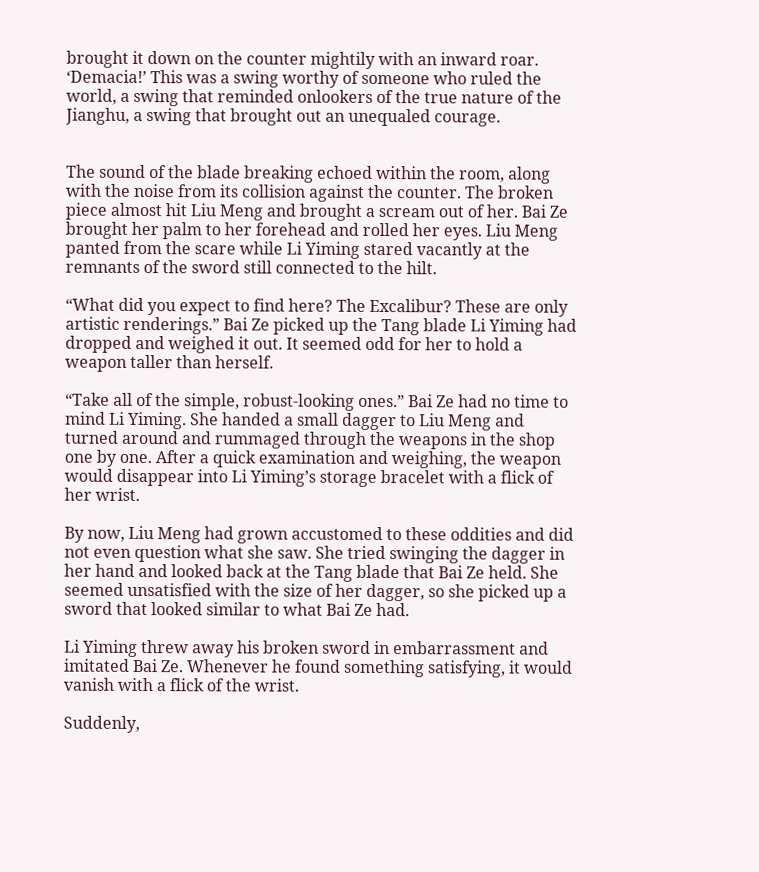brought it down on the counter mightily with an inward roar. ‘Demacia!’ This was a swing worthy of someone who ruled the world, a swing that reminded onlookers of the true nature of the Jianghu, a swing that brought out an unequaled courage.


The sound of the blade breaking echoed within the room, along with the noise from its collision against the counter. The broken piece almost hit Liu Meng and brought a scream out of her. Bai Ze brought her palm to her forehead and rolled her eyes. Liu Meng panted from the scare while Li Yiming stared vacantly at the remnants of the sword still connected to the hilt.

“What did you expect to find here? The Excalibur? These are only artistic renderings.” Bai Ze picked up the Tang blade Li Yiming had dropped and weighed it out. It seemed odd for her to hold a weapon taller than herself.

“Take all of the simple, robust-looking ones.” Bai Ze had no time to mind Li Yiming. She handed a small dagger to Liu Meng and turned around and rummaged through the weapons in the shop one by one. After a quick examination and weighing, the weapon would disappear into Li Yiming’s storage bracelet with a flick of her wrist.

By now, Liu Meng had grown accustomed to these oddities and did not even question what she saw. She tried swinging the dagger in her hand and looked back at the Tang blade that Bai Ze held. She seemed unsatisfied with the size of her dagger, so she picked up a sword that looked similar to what Bai Ze had.

Li Yiming threw away his broken sword in embarrassment and imitated Bai Ze. Whenever he found something satisfying, it would vanish with a flick of the wrist.

Suddenly,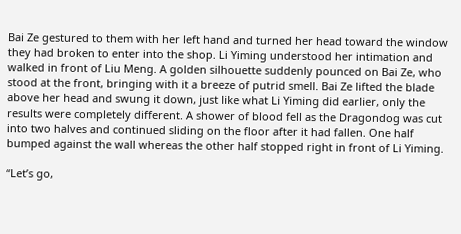Bai Ze gestured to them with her left hand and turned her head toward the window they had broken to enter into the shop. Li Yiming understood her intimation and walked in front of Liu Meng. A golden silhouette suddenly pounced on Bai Ze, who stood at the front, bringing with it a breeze of putrid smell. Bai Ze lifted the blade above her head and swung it down, just like what Li Yiming did earlier, only the results were completely different. A shower of blood fell as the Dragondog was cut into two halves and continued sliding on the floor after it had fallen. One half bumped against the wall whereas the other half stopped right in front of Li Yiming.

“Let’s go,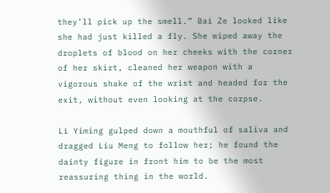they’ll pick up the smell.” Bai Ze looked like she had just killed a fly. She wiped away the droplets of blood on her cheeks with the corner of her skirt, cleaned her weapon with a vigorous shake of the wrist and headed for the exit, without even looking at the corpse.

Li Yiming gulped down a mouthful of saliva and dragged Liu Meng to follow her; he found the dainty figure in front him to be the most reassuring thing in the world.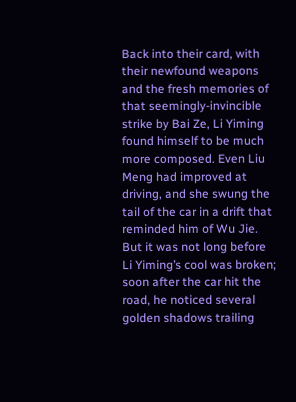Back into their card, with their newfound weapons and the fresh memories of that seemingly-invincible strike by Bai Ze, Li Yiming found himself to be much more composed. Even Liu Meng had improved at driving, and she swung the tail of the car in a drift that reminded him of Wu Jie. But it was not long before Li Yiming’s cool was broken; soon after the car hit the road, he noticed several golden shadows trailing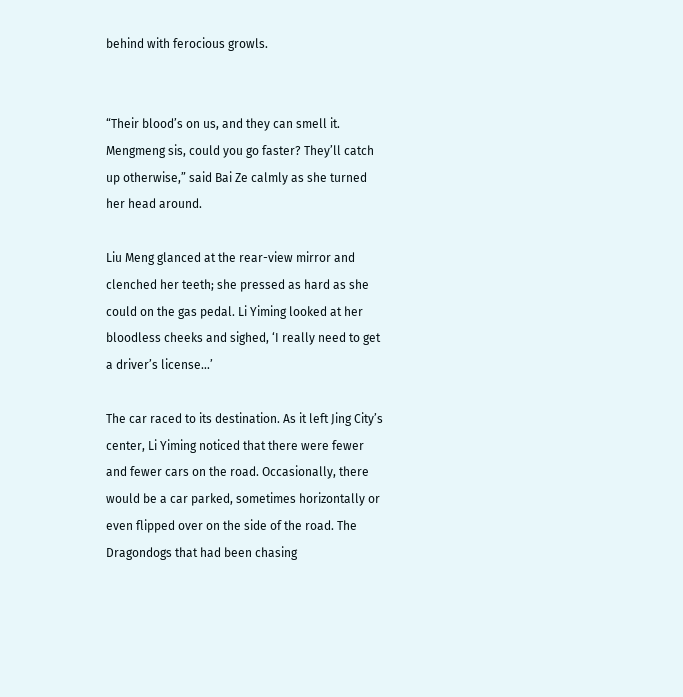behind with ferocious growls.


“Their blood’s on us, and they can smell it. Mengmeng sis, could you go faster? They’ll catch up otherwise,” said Bai Ze calmly as she turned her head around.

Liu Meng glanced at the rear-view mirror and clenched her teeth; she pressed as hard as she could on the gas pedal. Li Yiming looked at her bloodless cheeks and sighed, ‘I really need to get a driver’s license…’

The car raced to its destination. As it left Jing City’s center, Li Yiming noticed that there were fewer and fewer cars on the road. Occasionally, there would be a car parked, sometimes horizontally or even flipped over on the side of the road. The Dragondogs that had been chasing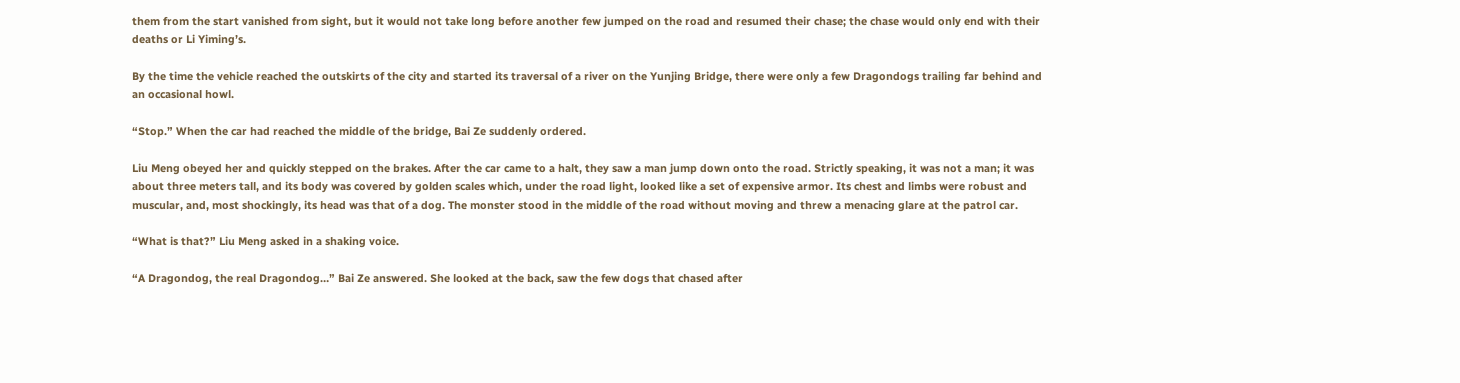them from the start vanished from sight, but it would not take long before another few jumped on the road and resumed their chase; the chase would only end with their deaths or Li Yiming’s.

By the time the vehicle reached the outskirts of the city and started its traversal of a river on the Yunjing Bridge, there were only a few Dragondogs trailing far behind and an occasional howl.

“Stop.” When the car had reached the middle of the bridge, Bai Ze suddenly ordered.

Liu Meng obeyed her and quickly stepped on the brakes. After the car came to a halt, they saw a man jump down onto the road. Strictly speaking, it was not a man; it was about three meters tall, and its body was covered by golden scales which, under the road light, looked like a set of expensive armor. Its chest and limbs were robust and muscular, and, most shockingly, its head was that of a dog. The monster stood in the middle of the road without moving and threw a menacing glare at the patrol car.

“What is that?” Liu Meng asked in a shaking voice.

“A Dragondog, the real Dragondog…” Bai Ze answered. She looked at the back, saw the few dogs that chased after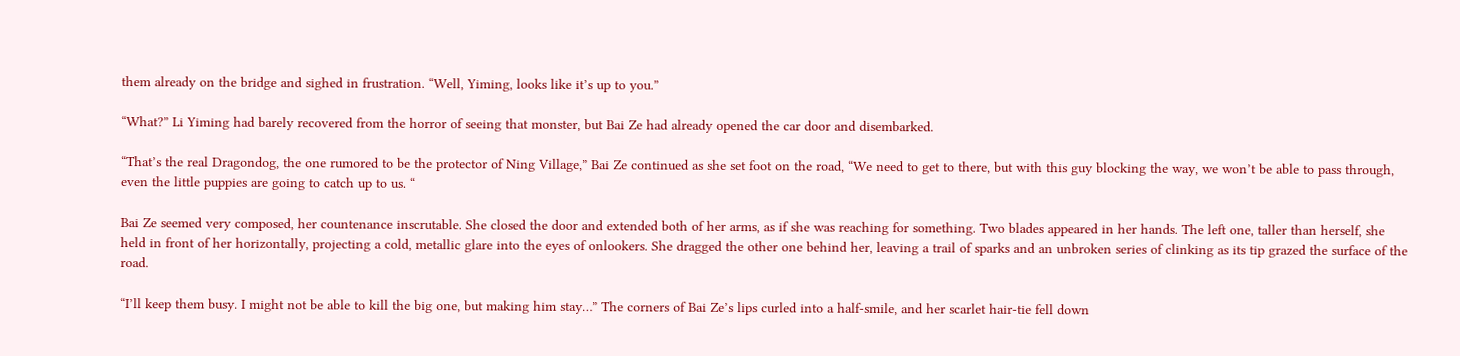them already on the bridge and sighed in frustration. “Well, Yiming, looks like it’s up to you.”

“What?” Li Yiming had barely recovered from the horror of seeing that monster, but Bai Ze had already opened the car door and disembarked.

“That’s the real Dragondog, the one rumored to be the protector of Ning Village,” Bai Ze continued as she set foot on the road, “We need to get to there, but with this guy blocking the way, we won’t be able to pass through, even the little puppies are going to catch up to us. “

Bai Ze seemed very composed, her countenance inscrutable. She closed the door and extended both of her arms, as if she was reaching for something. Two blades appeared in her hands. The left one, taller than herself, she held in front of her horizontally, projecting a cold, metallic glare into the eyes of onlookers. She dragged the other one behind her, leaving a trail of sparks and an unbroken series of clinking as its tip grazed the surface of the road.

“I’ll keep them busy. I might not be able to kill the big one, but making him stay…” The corners of Bai Ze’s lips curled into a half-smile, and her scarlet hair-tie fell down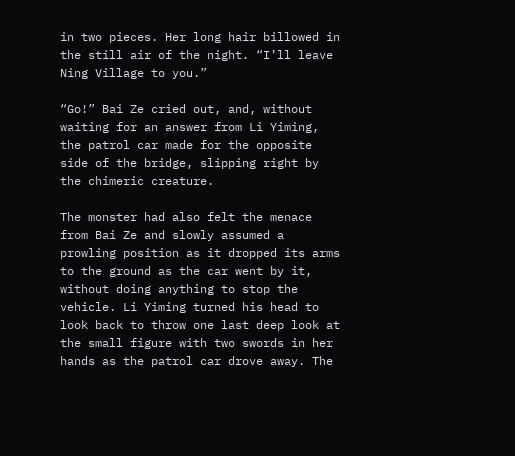in two pieces. Her long hair billowed in the still air of the night. “I’ll leave Ning Village to you.”

“Go!” Bai Ze cried out, and, without waiting for an answer from Li Yiming, the patrol car made for the opposite side of the bridge, slipping right by the chimeric creature.

The monster had also felt the menace from Bai Ze and slowly assumed a prowling position as it dropped its arms to the ground as the car went by it, without doing anything to stop the vehicle. Li Yiming turned his head to look back to throw one last deep look at the small figure with two swords in her hands as the patrol car drove away. The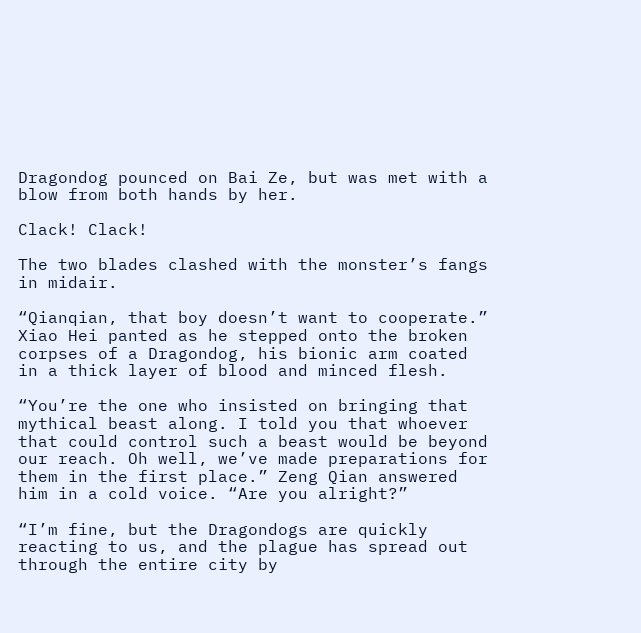Dragondog pounced on Bai Ze, but was met with a blow from both hands by her.

Clack! Clack!

The two blades clashed with the monster’s fangs in midair.

“Qianqian, that boy doesn’t want to cooperate.” Xiao Hei panted as he stepped onto the broken corpses of a Dragondog, his bionic arm coated in a thick layer of blood and minced flesh.

“You’re the one who insisted on bringing that mythical beast along. I told you that whoever that could control such a beast would be beyond our reach. Oh well, we’ve made preparations for them in the first place.” Zeng Qian answered him in a cold voice. “Are you alright?”

“I’m fine, but the Dragondogs are quickly reacting to us, and the plague has spread out through the entire city by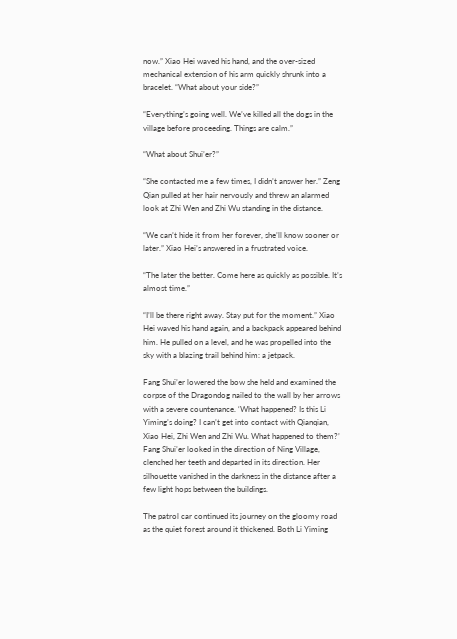now.” Xiao Hei waved his hand, and the over-sized mechanical extension of his arm quickly shrunk into a bracelet. “What about your side?”

“Everything’s going well. We’ve killed all the dogs in the village before proceeding. Things are calm.”

“What about Shui’er?”

“She contacted me a few times, I didn’t answer her.” Zeng Qian pulled at her hair nervously and threw an alarmed look at Zhi Wen and Zhi Wu standing in the distance.

“We can’t hide it from her forever, she’ll know sooner or later.” Xiao Hei’s answered in a frustrated voice.

“The later the better. Come here as quickly as possible. It’s almost time.”

“I’ll be there right away. Stay put for the moment.” Xiao Hei waved his hand again, and a backpack appeared behind him. He pulled on a level, and he was propelled into the sky with a blazing trail behind him: a jetpack.

Fang Shui’er lowered the bow she held and examined the corpse of the Dragondog nailed to the wall by her arrows with a severe countenance. ‘What happened? Is this Li Yiming’s doing? I can’t get into contact with Qianqian, Xiao Hei, Zhi Wen and Zhi Wu. What happened to them?’ Fang Shui’er looked in the direction of Ning Village, clenched her teeth and departed in its direction. Her silhouette vanished in the darkness in the distance after a few light hops between the buildings.

The patrol car continued its journey on the gloomy road as the quiet forest around it thickened. Both Li Yiming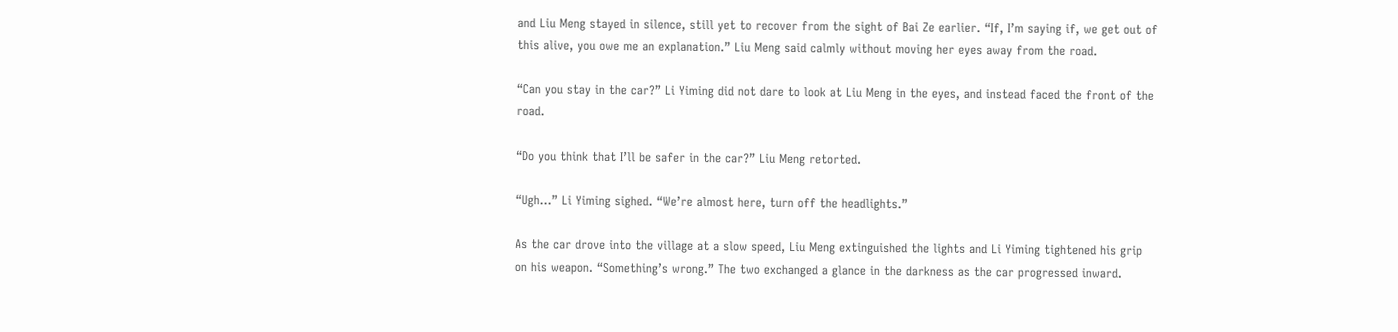and Liu Meng stayed in silence, still yet to recover from the sight of Bai Ze earlier. “If, I’m saying if, we get out of this alive, you owe me an explanation.” Liu Meng said calmly without moving her eyes away from the road.

“Can you stay in the car?” Li Yiming did not dare to look at Liu Meng in the eyes, and instead faced the front of the road.

“Do you think that I’ll be safer in the car?” Liu Meng retorted.

“Ugh…” Li Yiming sighed. “We’re almost here, turn off the headlights.”

As the car drove into the village at a slow speed, Liu Meng extinguished the lights and Li Yiming tightened his grip on his weapon. “Something’s wrong.” The two exchanged a glance in the darkness as the car progressed inward.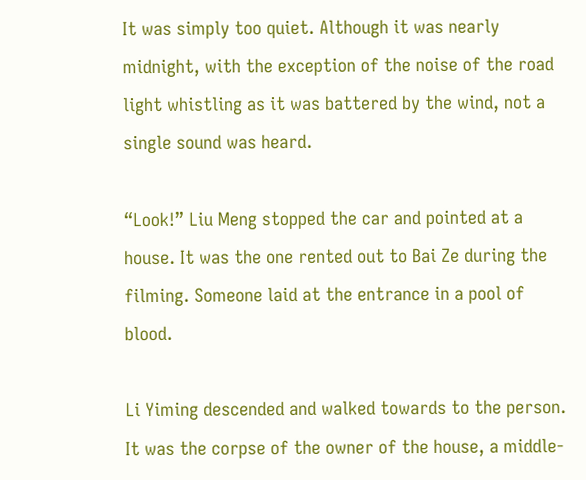It was simply too quiet. Although it was nearly midnight, with the exception of the noise of the road light whistling as it was battered by the wind, not a single sound was heard.

“Look!” Liu Meng stopped the car and pointed at a house. It was the one rented out to Bai Ze during the filming. Someone laid at the entrance in a pool of blood.

Li Yiming descended and walked towards to the person. It was the corpse of the owner of the house, a middle-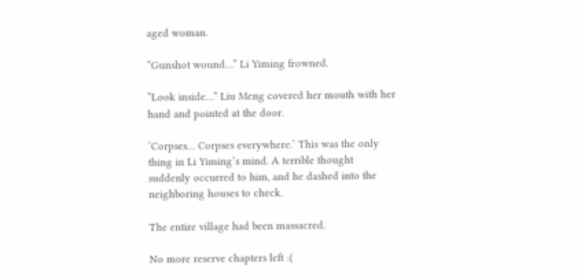aged woman.

“Gunshot wound…” Li Yiming frowned.

“Look inside…” Liu Meng covered her mouth with her hand and pointed at the door.

‘Corpses… Corpses everywhere.’ This was the only thing in Li Yiming’s mind. A terrible thought suddenly occurred to him, and he dashed into the neighboring houses to check.

The entire village had been massacred.

No more reserve chapters left :(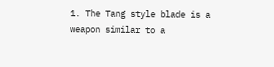1. The Tang style blade is a weapon similar to a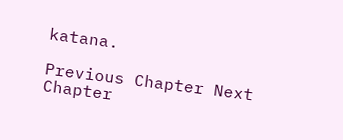katana.

Previous Chapter Next Chapter